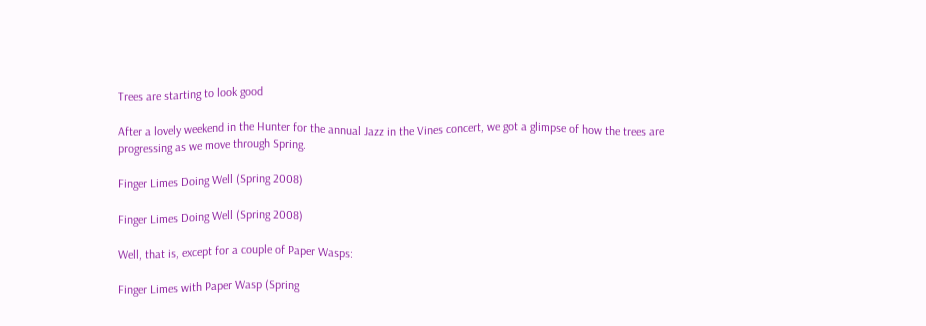Trees are starting to look good

After a lovely weekend in the Hunter for the annual Jazz in the Vines concert, we got a glimpse of how the trees are progressing as we move through Spring.

Finger Limes Doing Well (Spring 2008)

Finger Limes Doing Well (Spring 2008)

Well, that is, except for a couple of Paper Wasps:

Finger Limes with Paper Wasp (Spring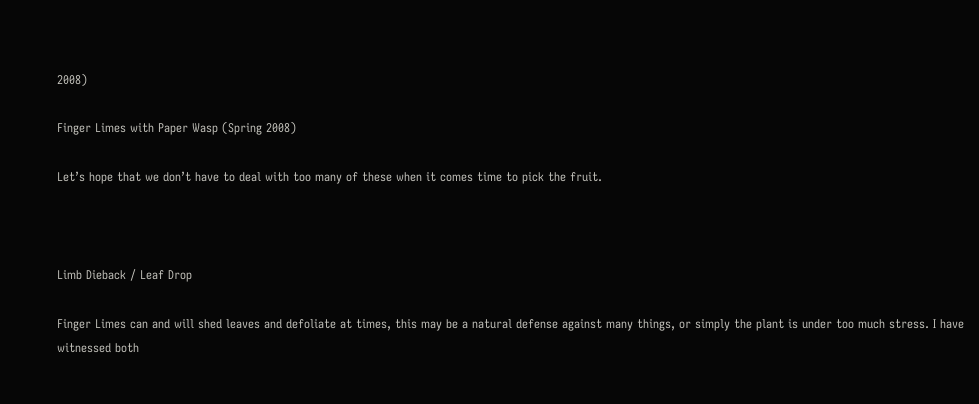2008)

Finger Limes with Paper Wasp (Spring 2008)

Let’s hope that we don’t have to deal with too many of these when it comes time to pick the fruit.



Limb Dieback / Leaf Drop

Finger Limes can and will shed leaves and defoliate at times, this may be a natural defense against many things, or simply the plant is under too much stress. I have witnessed both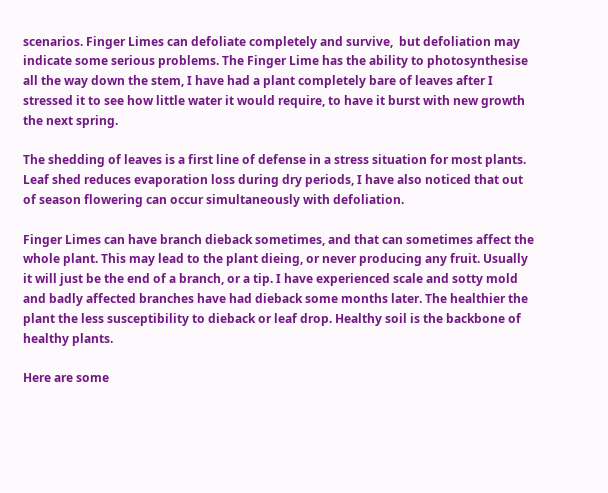scenarios. Finger Limes can defoliate completely and survive,  but defoliation may indicate some serious problems. The Finger Lime has the ability to photosynthesise all the way down the stem, I have had a plant completely bare of leaves after I stressed it to see how little water it would require, to have it burst with new growth the next spring.

The shedding of leaves is a first line of defense in a stress situation for most plants. Leaf shed reduces evaporation loss during dry periods, I have also noticed that out of season flowering can occur simultaneously with defoliation.

Finger Limes can have branch dieback sometimes, and that can sometimes affect the whole plant. This may lead to the plant dieing, or never producing any fruit. Usually it will just be the end of a branch, or a tip. I have experienced scale and sotty mold and badly affected branches have had dieback some months later. The healthier the plant the less susceptibility to dieback or leaf drop. Healthy soil is the backbone of healthy plants.

Here are some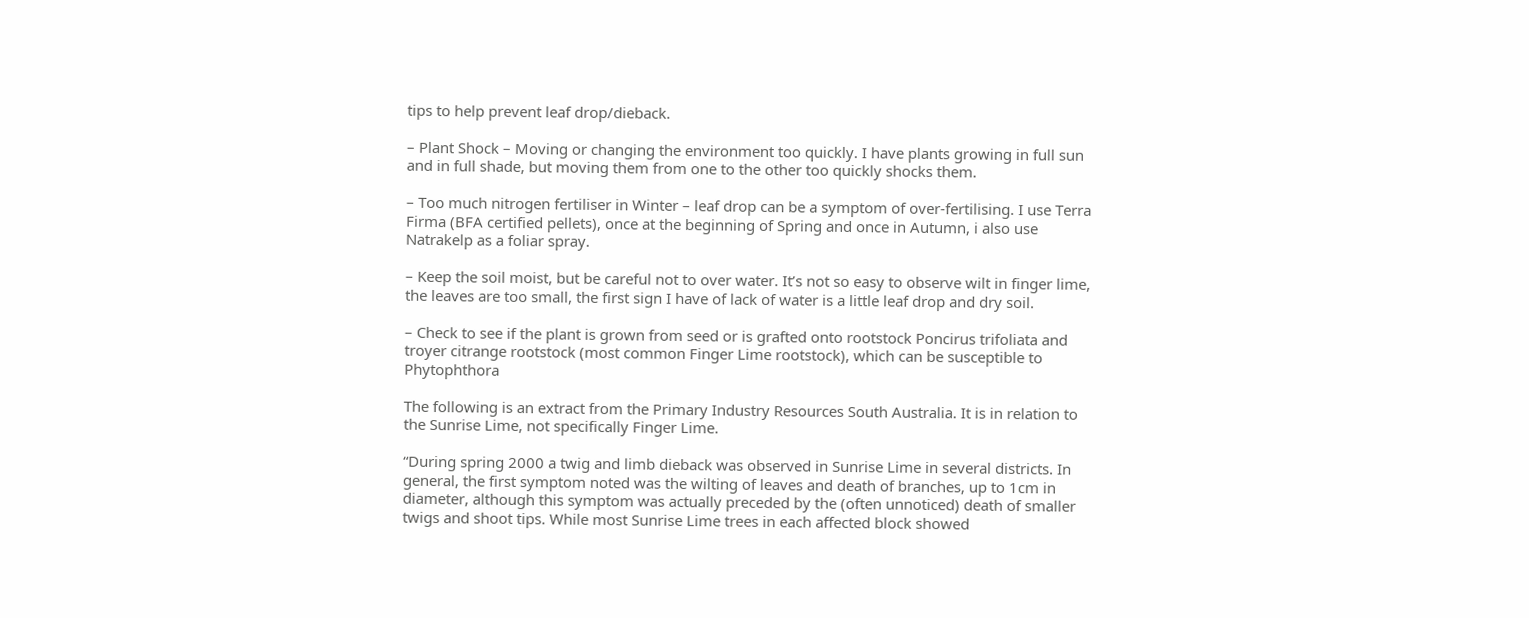tips to help prevent leaf drop/dieback.

– Plant Shock – Moving or changing the environment too quickly. I have plants growing in full sun and in full shade, but moving them from one to the other too quickly shocks them.

– Too much nitrogen fertiliser in Winter – leaf drop can be a symptom of over-fertilising. I use Terra Firma (BFA certified pellets), once at the beginning of Spring and once in Autumn, i also use Natrakelp as a foliar spray.

– Keep the soil moist, but be careful not to over water. It’s not so easy to observe wilt in finger lime, the leaves are too small, the first sign I have of lack of water is a little leaf drop and dry soil.

– Check to see if the plant is grown from seed or is grafted onto rootstock Poncirus trifoliata and troyer citrange rootstock (most common Finger Lime rootstock), which can be susceptible to Phytophthora

The following is an extract from the Primary Industry Resources South Australia. It is in relation to the Sunrise Lime, not specifically Finger Lime.

“During spring 2000 a twig and limb dieback was observed in Sunrise Lime in several districts. In general, the first symptom noted was the wilting of leaves and death of branches, up to 1cm in diameter, although this symptom was actually preceded by the (often unnoticed) death of smaller twigs and shoot tips. While most Sunrise Lime trees in each affected block showed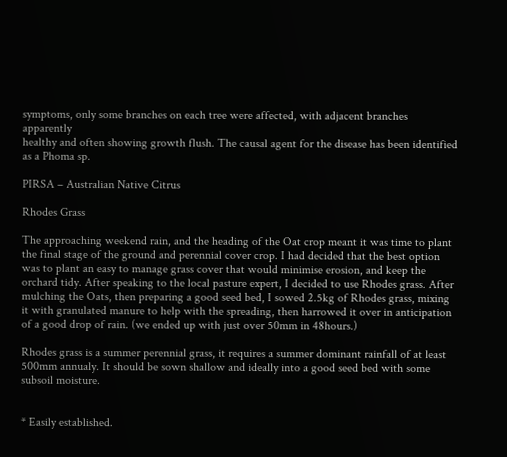symptoms, only some branches on each tree were affected, with adjacent branches apparently
healthy and often showing growth flush. The causal agent for the disease has been identified as a Phoma sp.

PIRSA – Australian Native Citrus

Rhodes Grass

The approaching weekend rain, and the heading of the Oat crop meant it was time to plant the final stage of the ground and perennial cover crop. I had decided that the best option was to plant an easy to manage grass cover that would minimise erosion, and keep the orchard tidy. After speaking to the local pasture expert, I decided to use Rhodes grass. After mulching the Oats, then preparing a good seed bed, I sowed 2.5kg of Rhodes grass, mixing it with granulated manure to help with the spreading, then harrowed it over in anticipation of a good drop of rain. (we ended up with just over 50mm in 48hours.)

Rhodes grass is a summer perennial grass, it requires a summer dominant rainfall of at least 500mm annualy. It should be sown shallow and ideally into a good seed bed with some subsoil moisture.


* Easily established.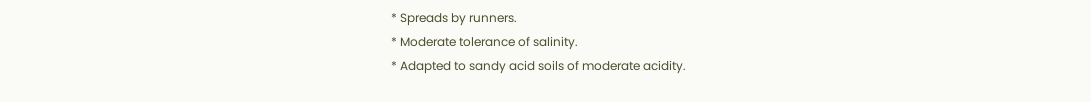* Spreads by runners.
* Moderate tolerance of salinity.
* Adapted to sandy acid soils of moderate acidity.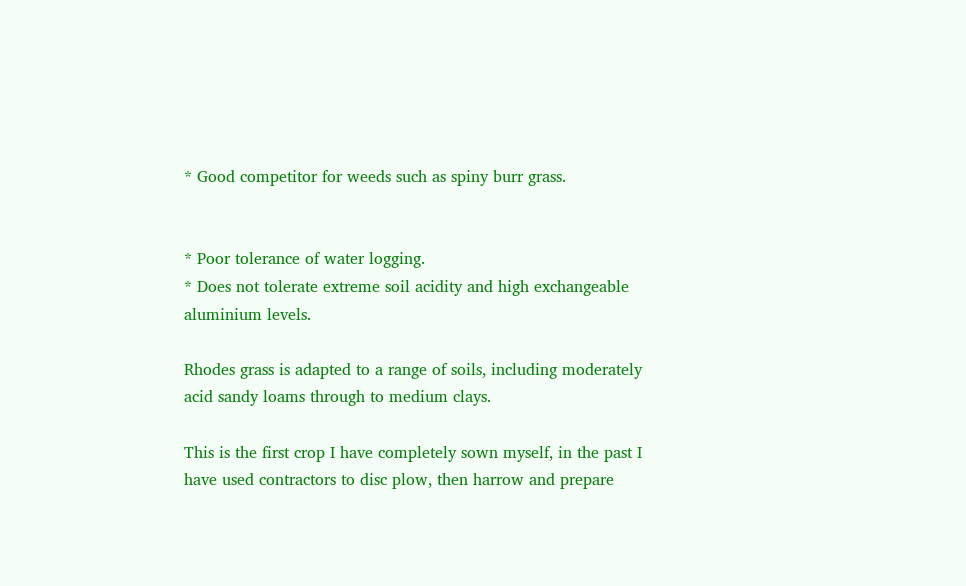* Good competitor for weeds such as spiny burr grass.


* Poor tolerance of water logging.
* Does not tolerate extreme soil acidity and high exchangeable aluminium levels.

Rhodes grass is adapted to a range of soils, including moderately acid sandy loams through to medium clays.

This is the first crop I have completely sown myself, in the past I have used contractors to disc plow, then harrow and prepare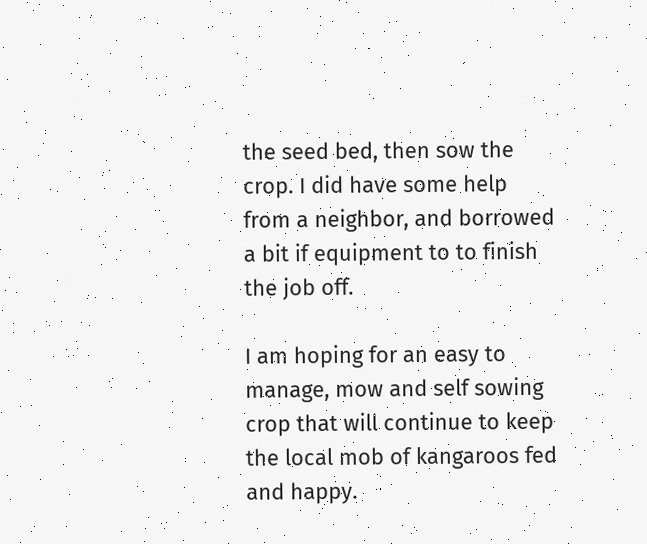the seed bed, then sow the crop. I did have some help from a neighbor, and borrowed a bit if equipment to to finish the job off.

I am hoping for an easy to manage, mow and self sowing crop that will continue to keep the local mob of kangaroos fed and happy.